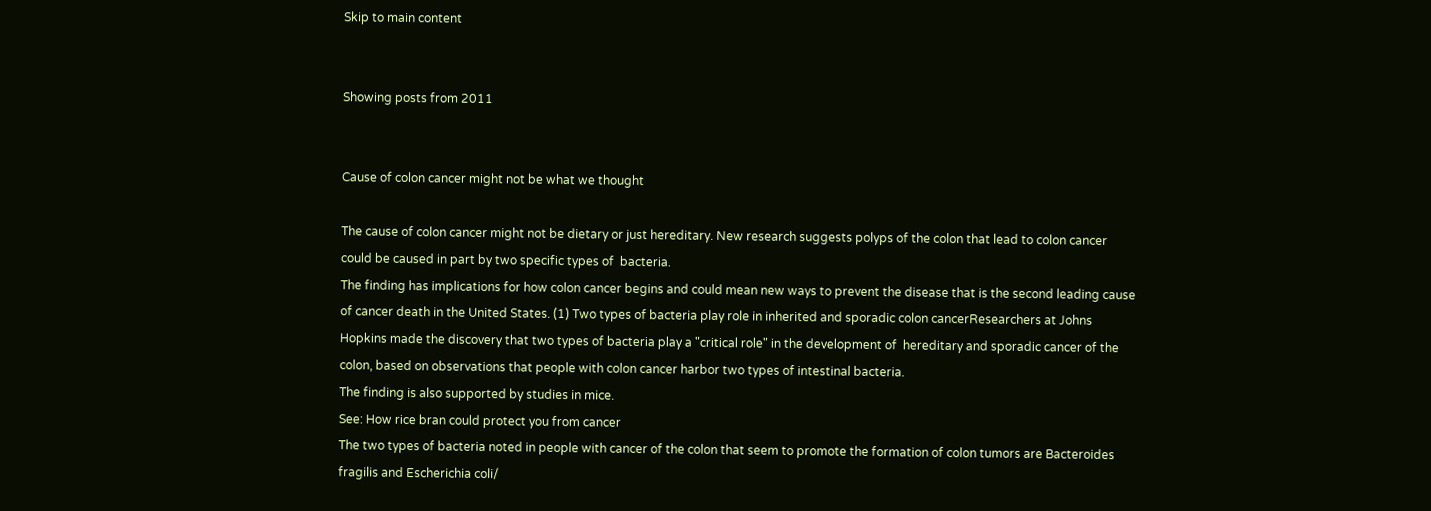Skip to main content


Showing posts from 2011


Cause of colon cancer might not be what we thought

The cause of colon cancer might not be dietary or just hereditary. New research suggests polyps of the colon that lead to colon cancer could be caused in part by two specific types of  bacteria.
The finding has implications for how colon cancer begins and could mean new ways to prevent the disease that is the second leading cause of cancer death in the United States. (1) Two types of bacteria play role in inherited and sporadic colon cancerResearchers at Johns Hopkins made the discovery that two types of bacteria play a "critical role" in the development of  hereditary and sporadic cancer of the colon, based on observations that people with colon cancer harbor two types of intestinal bacteria.
The finding is also supported by studies in mice.
See: How rice bran could protect you from cancer
The two types of bacteria noted in people with cancer of the colon that seem to promote the formation of colon tumors are Bacteroides fragilis and Escherichia coli/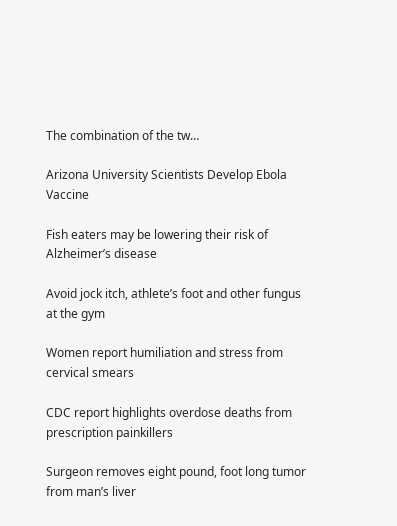The combination of the tw…

Arizona University Scientists Develop Ebola Vaccine

Fish eaters may be lowering their risk of Alzheimer’s disease

Avoid jock itch, athlete’s foot and other fungus at the gym

Women report humiliation and stress from cervical smears

CDC report highlights overdose deaths from prescription painkillers

Surgeon removes eight pound, foot long tumor from man’s liver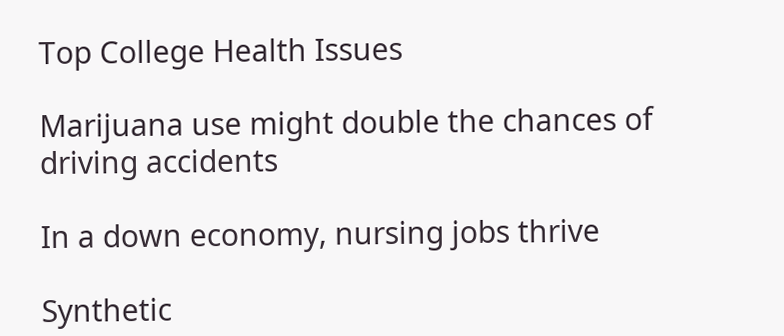Top College Health Issues

Marijuana use might double the chances of driving accidents

In a down economy, nursing jobs thrive

Synthetic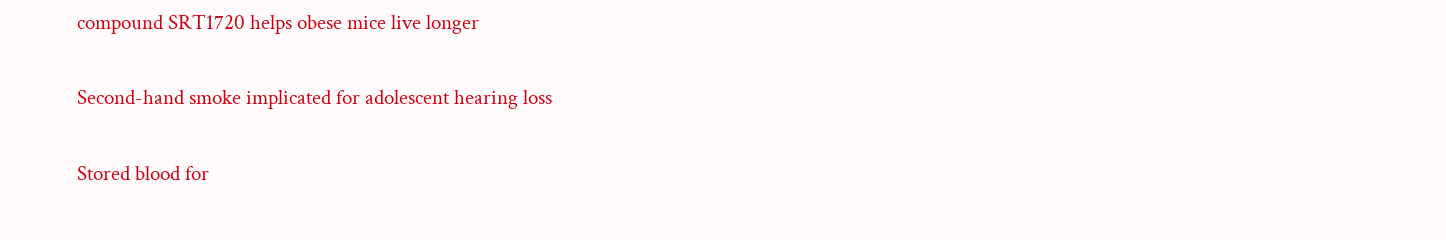compound SRT1720 helps obese mice live longer

Second-hand smoke implicated for adolescent hearing loss

Stored blood for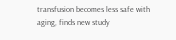transfusion becomes less safe with aging, finds new study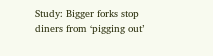Study: Bigger forks stop diners from ‘pigging out’